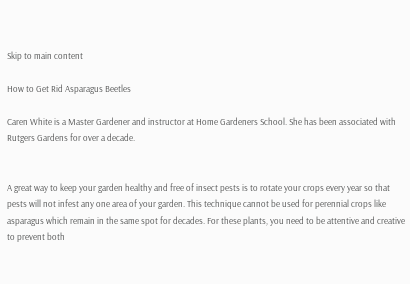Skip to main content

How to Get Rid Asparagus Beetles

Caren White is a Master Gardener and instructor at Home Gardeners School. She has been associated with Rutgers Gardens for over a decade.


A great way to keep your garden healthy and free of insect pests is to rotate your crops every year so that pests will not infest any one area of your garden. This technique cannot be used for perennial crops like asparagus which remain in the same spot for decades. For these plants, you need to be attentive and creative to prevent both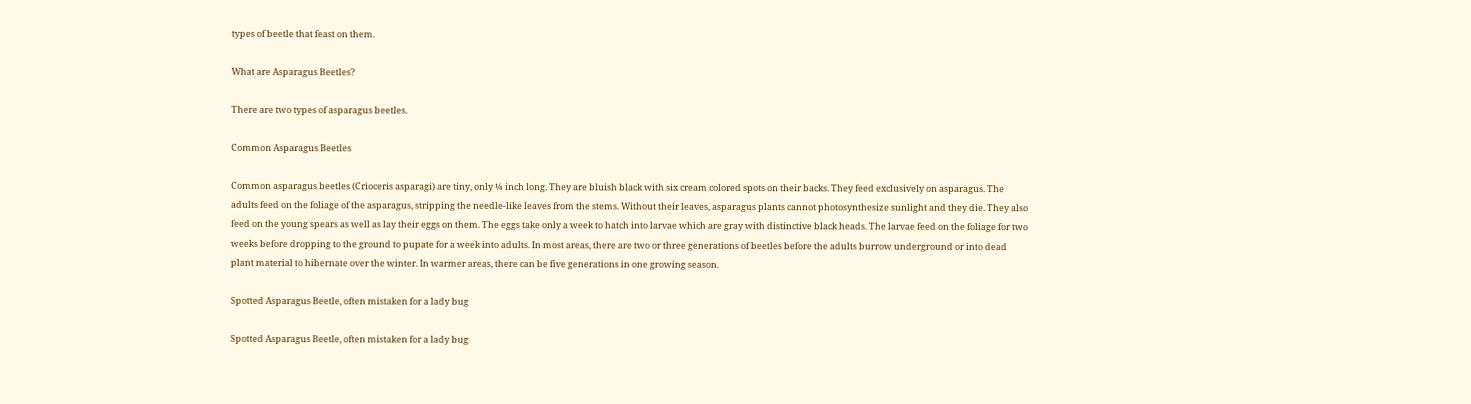types of beetle that feast on them.

What are Asparagus Beetles?

There are two types of asparagus beetles.

Common Asparagus Beetles

Common asparagus beetles (Crioceris asparagi) are tiny, only ¼ inch long. They are bluish black with six cream colored spots on their backs. They feed exclusively on asparagus. The adults feed on the foliage of the asparagus, stripping the needle-like leaves from the stems. Without their leaves, asparagus plants cannot photosynthesize sunlight and they die. They also feed on the young spears as well as lay their eggs on them. The eggs take only a week to hatch into larvae which are gray with distinctive black heads. The larvae feed on the foliage for two weeks before dropping to the ground to pupate for a week into adults. In most areas, there are two or three generations of beetles before the adults burrow underground or into dead plant material to hibernate over the winter. In warmer areas, there can be five generations in one growing season.

Spotted Asparagus Beetle, often mistaken for a lady bug

Spotted Asparagus Beetle, often mistaken for a lady bug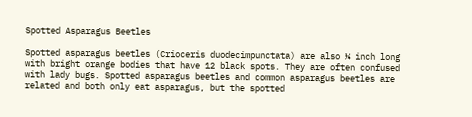Spotted Asparagus Beetles

Spotted asparagus beetles (Crioceris duodecimpunctata) are also ¼ inch long with bright orange bodies that have 12 black spots. They are often confused with lady bugs. Spotted asparagus beetles and common asparagus beetles are related and both only eat asparagus, but the spotted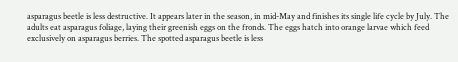asparagus beetle is less destructive. It appears later in the season, in mid-May and finishes its single life cycle by July. The adults eat asparagus foliage, laying their greenish eggs on the fronds. The eggs hatch into orange larvae which feed exclusively on asparagus berries. The spotted asparagus beetle is less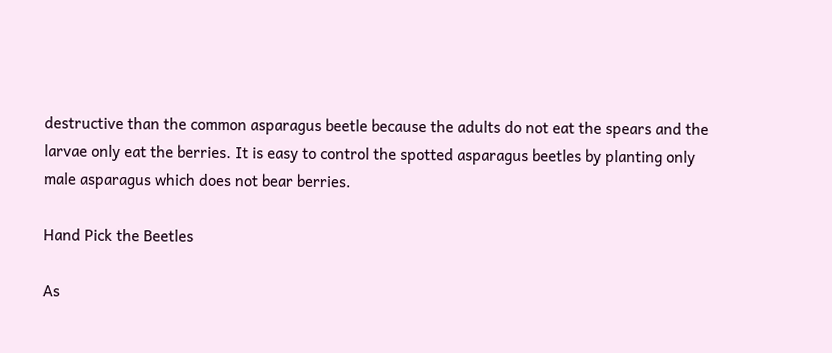destructive than the common asparagus beetle because the adults do not eat the spears and the larvae only eat the berries. It is easy to control the spotted asparagus beetles by planting only male asparagus which does not bear berries.

Hand Pick the Beetles

As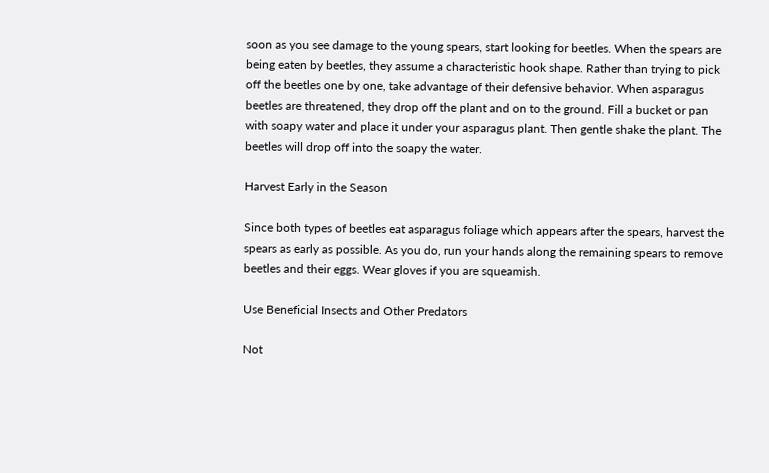soon as you see damage to the young spears, start looking for beetles. When the spears are being eaten by beetles, they assume a characteristic hook shape. Rather than trying to pick off the beetles one by one, take advantage of their defensive behavior. When asparagus beetles are threatened, they drop off the plant and on to the ground. Fill a bucket or pan with soapy water and place it under your asparagus plant. Then gentle shake the plant. The beetles will drop off into the soapy the water.

Harvest Early in the Season

Since both types of beetles eat asparagus foliage which appears after the spears, harvest the spears as early as possible. As you do, run your hands along the remaining spears to remove beetles and their eggs. Wear gloves if you are squeamish.

Use Beneficial Insects and Other Predators

Not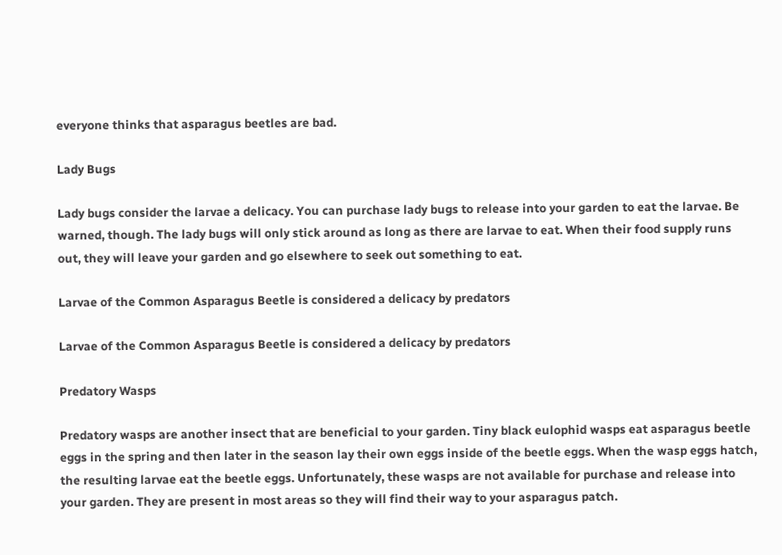everyone thinks that asparagus beetles are bad.

Lady Bugs

Lady bugs consider the larvae a delicacy. You can purchase lady bugs to release into your garden to eat the larvae. Be warned, though. The lady bugs will only stick around as long as there are larvae to eat. When their food supply runs out, they will leave your garden and go elsewhere to seek out something to eat.

Larvae of the Common Asparagus Beetle is considered a delicacy by predators

Larvae of the Common Asparagus Beetle is considered a delicacy by predators

Predatory Wasps

Predatory wasps are another insect that are beneficial to your garden. Tiny black eulophid wasps eat asparagus beetle eggs in the spring and then later in the season lay their own eggs inside of the beetle eggs. When the wasp eggs hatch, the resulting larvae eat the beetle eggs. Unfortunately, these wasps are not available for purchase and release into your garden. They are present in most areas so they will find their way to your asparagus patch.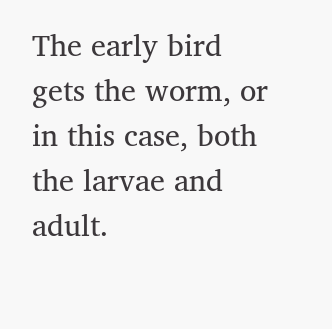The early bird gets the worm, or in this case, both the larvae and adult.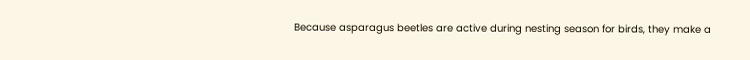Because asparagus beetles are active during nesting season for birds, they make a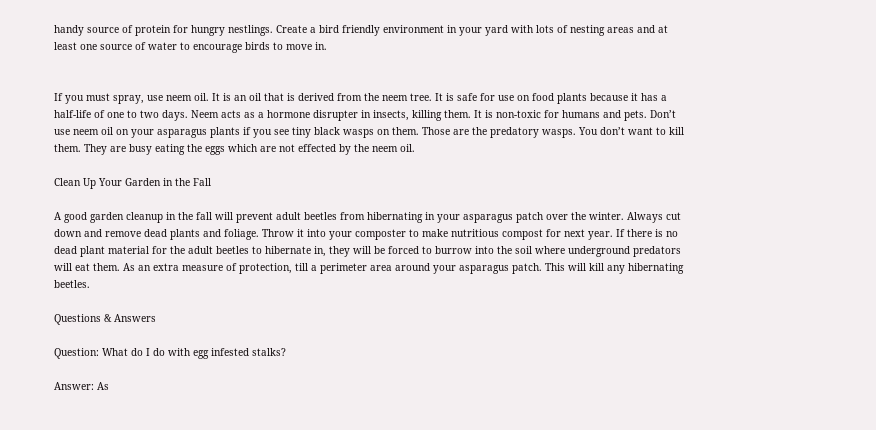handy source of protein for hungry nestlings. Create a bird friendly environment in your yard with lots of nesting areas and at least one source of water to encourage birds to move in.


If you must spray, use neem oil. It is an oil that is derived from the neem tree. It is safe for use on food plants because it has a half-life of one to two days. Neem acts as a hormone disrupter in insects, killing them. It is non-toxic for humans and pets. Don’t use neem oil on your asparagus plants if you see tiny black wasps on them. Those are the predatory wasps. You don’t want to kill them. They are busy eating the eggs which are not effected by the neem oil.

Clean Up Your Garden in the Fall

A good garden cleanup in the fall will prevent adult beetles from hibernating in your asparagus patch over the winter. Always cut down and remove dead plants and foliage. Throw it into your composter to make nutritious compost for next year. If there is no dead plant material for the adult beetles to hibernate in, they will be forced to burrow into the soil where underground predators will eat them. As an extra measure of protection, till a perimeter area around your asparagus patch. This will kill any hibernating beetles.

Questions & Answers

Question: What do I do with egg infested stalks?

Answer: As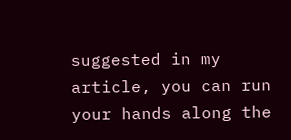suggested in my article, you can run your hands along the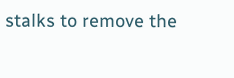stalks to remove the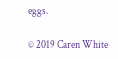eggs.

© 2019 Caren White